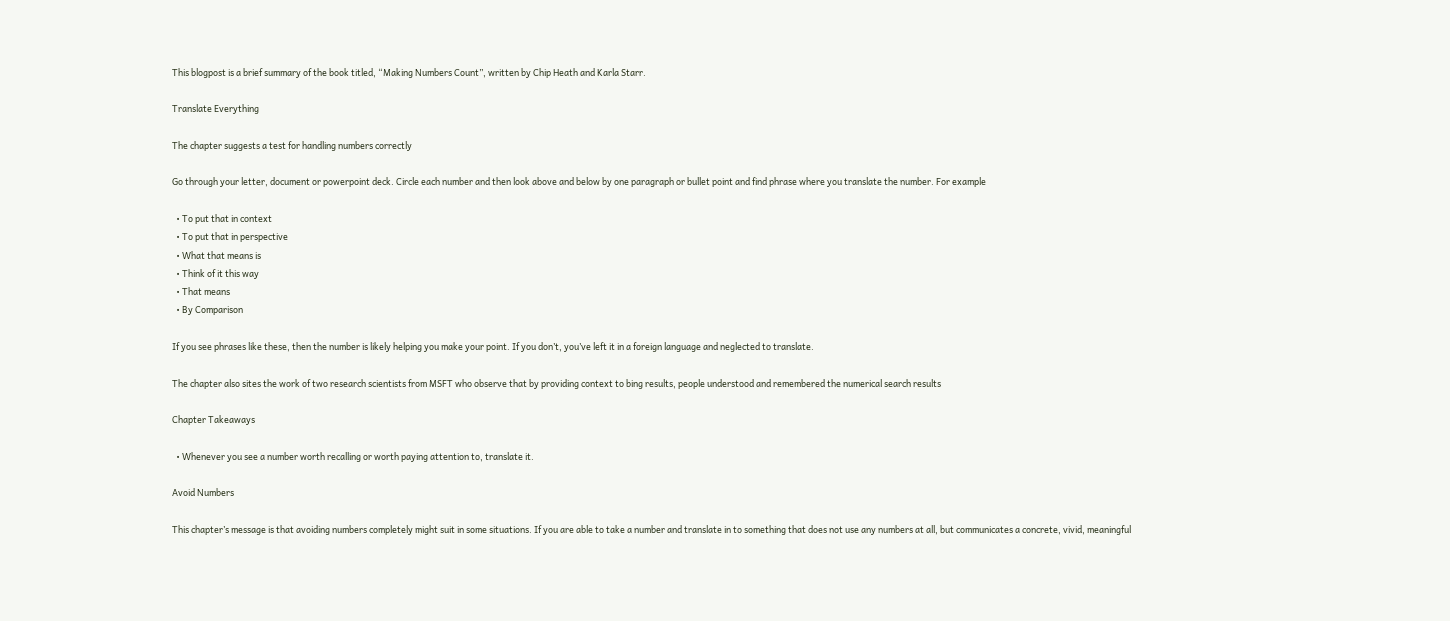This blogpost is a brief summary of the book titled, “Making Numbers Count”, written by Chip Heath and Karla Starr.

Translate Everything

The chapter suggests a test for handling numbers correctly

Go through your letter, document or powerpoint deck. Circle each number and then look above and below by one paragraph or bullet point and find phrase where you translate the number. For example

  • To put that in context
  • To put that in perspective
  • What that means is
  • Think of it this way
  • That means
  • By Comparison

If you see phrases like these, then the number is likely helping you make your point. If you don’t, you’ve left it in a foreign language and neglected to translate.

The chapter also sites the work of two research scientists from MSFT who observe that by providing context to bing results, people understood and remembered the numerical search results

Chapter Takeaways

  • Whenever you see a number worth recalling or worth paying attention to, translate it.

Avoid Numbers

This chapter’s message is that avoiding numbers completely might suit in some situations. If you are able to take a number and translate in to something that does not use any numbers at all, but communicates a concrete, vivid, meaningful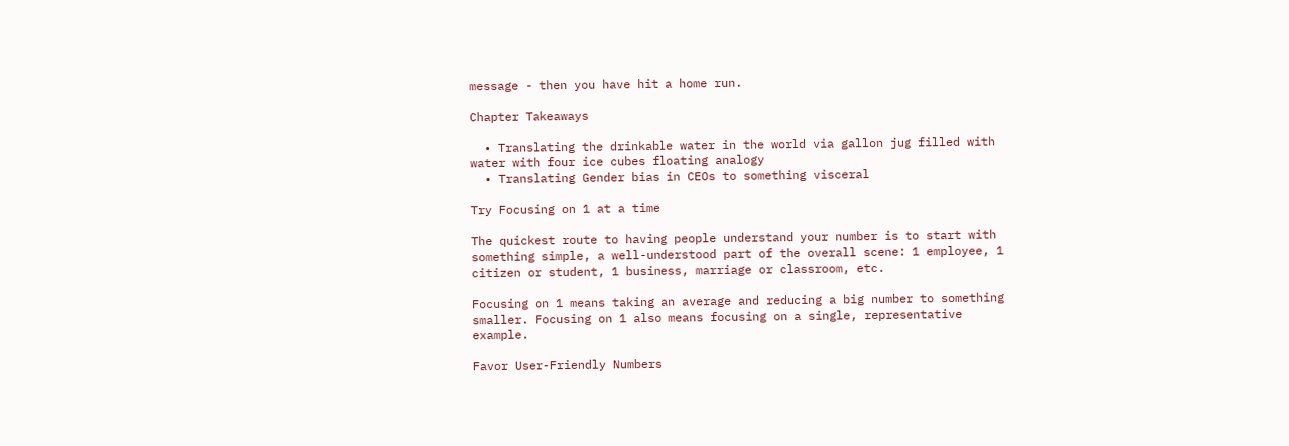message - then you have hit a home run.

Chapter Takeaways

  • Translating the drinkable water in the world via gallon jug filled with water with four ice cubes floating analogy
  • Translating Gender bias in CEOs to something visceral

Try Focusing on 1 at a time

The quickest route to having people understand your number is to start with something simple, a well-understood part of the overall scene: 1 employee, 1 citizen or student, 1 business, marriage or classroom, etc.

Focusing on 1 means taking an average and reducing a big number to something smaller. Focusing on 1 also means focusing on a single, representative example.

Favor User-Friendly Numbers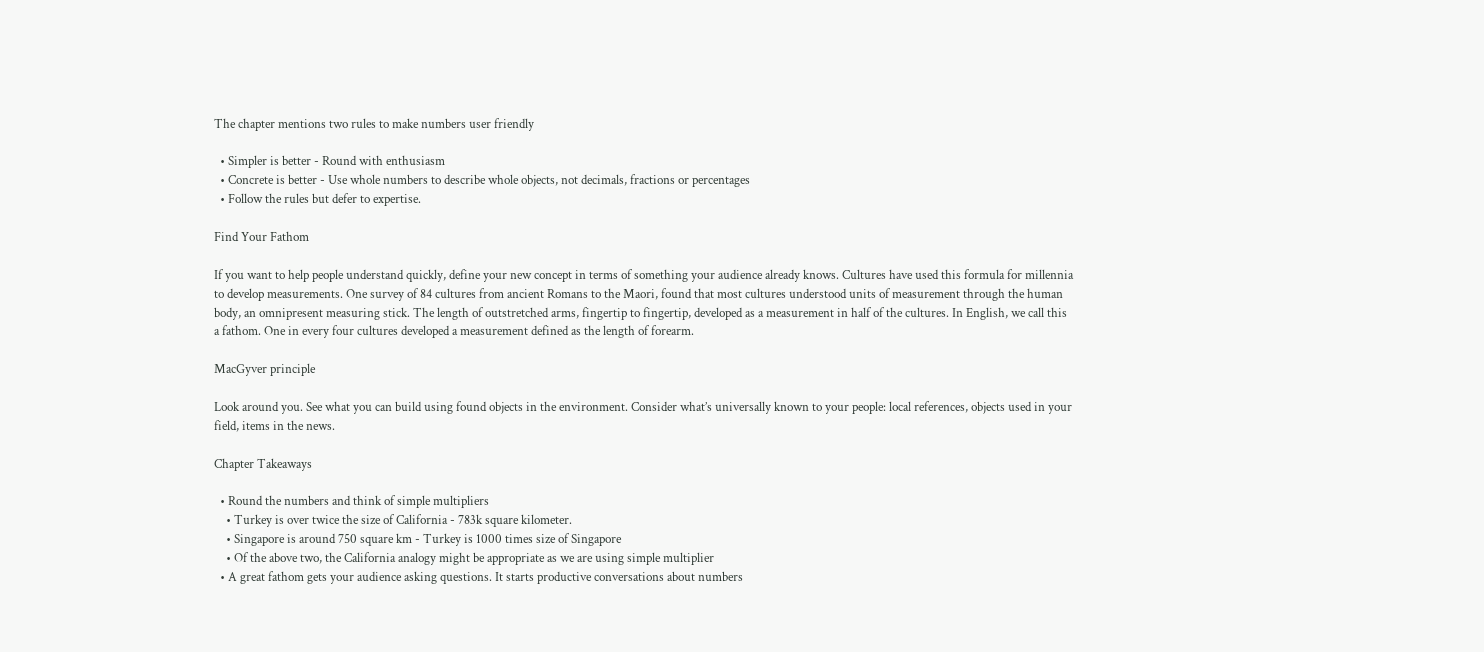The chapter mentions two rules to make numbers user friendly

  • Simpler is better - Round with enthusiasm
  • Concrete is better - Use whole numbers to describe whole objects, not decimals, fractions or percentages
  • Follow the rules but defer to expertise.

Find Your Fathom

If you want to help people understand quickly, define your new concept in terms of something your audience already knows. Cultures have used this formula for millennia to develop measurements. One survey of 84 cultures from ancient Romans to the Maori, found that most cultures understood units of measurement through the human body, an omnipresent measuring stick. The length of outstretched arms, fingertip to fingertip, developed as a measurement in half of the cultures. In English, we call this a fathom. One in every four cultures developed a measurement defined as the length of forearm.

MacGyver principle

Look around you. See what you can build using found objects in the environment. Consider what’s universally known to your people: local references, objects used in your field, items in the news.

Chapter Takeaways

  • Round the numbers and think of simple multipliers
    • Turkey is over twice the size of California - 783k square kilometer.
    • Singapore is around 750 square km - Turkey is 1000 times size of Singapore
    • Of the above two, the California analogy might be appropriate as we are using simple multiplier
  • A great fathom gets your audience asking questions. It starts productive conversations about numbers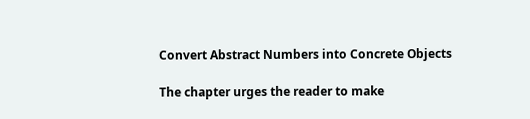Convert Abstract Numbers into Concrete Objects

The chapter urges the reader to make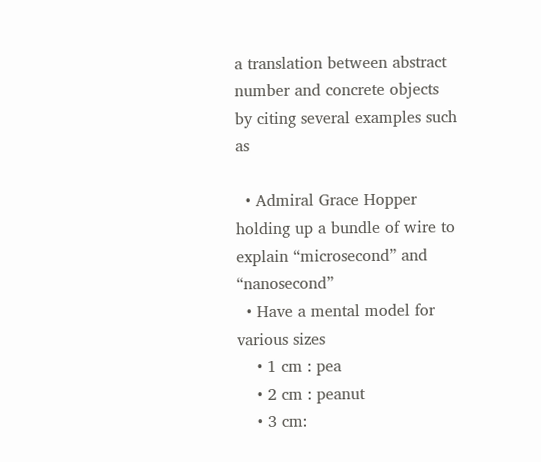a translation between abstract number and concrete objects by citing several examples such as

  • Admiral Grace Hopper holding up a bundle of wire to explain “microsecond” and “nanosecond”
  • Have a mental model for various sizes
    • 1 cm : pea
    • 2 cm : peanut
    • 3 cm: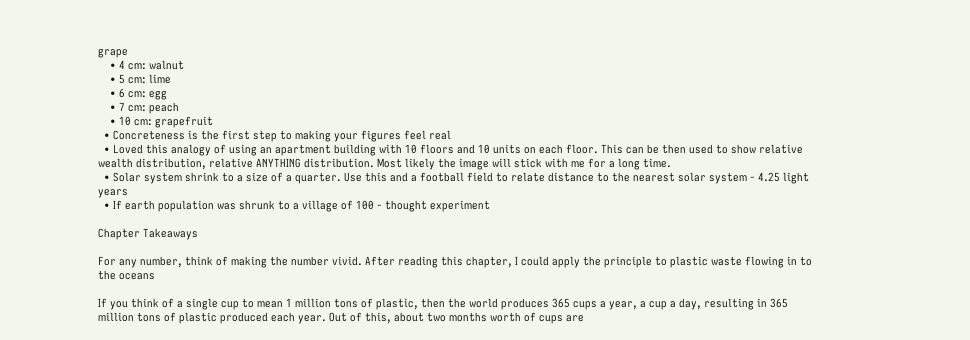grape
    • 4 cm: walnut
    • 5 cm: lime
    • 6 cm: egg
    • 7 cm: peach
    • 10 cm: grapefruit
  • Concreteness is the first step to making your figures feel real
  • Loved this analogy of using an apartment building with 10 floors and 10 units on each floor. This can be then used to show relative wealth distribution, relative ANYTHING distribution. Most likely the image will stick with me for a long time.
  • Solar system shrink to a size of a quarter. Use this and a football field to relate distance to the nearest solar system - 4.25 light years
  • If earth population was shrunk to a village of 100 - thought experiment

Chapter Takeaways

For any number, think of making the number vivid. After reading this chapter, I could apply the principle to plastic waste flowing in to the oceans

If you think of a single cup to mean 1 million tons of plastic, then the world produces 365 cups a year, a cup a day, resulting in 365 million tons of plastic produced each year. Out of this, about two months worth of cups are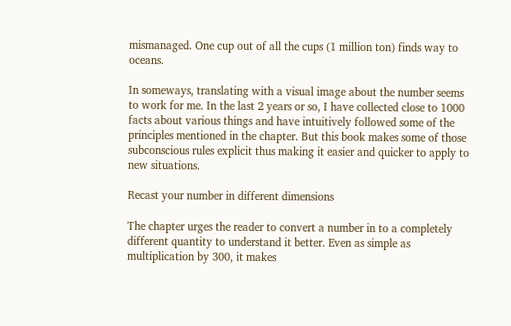mismanaged. One cup out of all the cups (1 million ton) finds way to oceans.

In someways, translating with a visual image about the number seems to work for me. In the last 2 years or so, I have collected close to 1000 facts about various things and have intuitively followed some of the principles mentioned in the chapter. But this book makes some of those subconscious rules explicit thus making it easier and quicker to apply to new situations.

Recast your number in different dimensions

The chapter urges the reader to convert a number in to a completely different quantity to understand it better. Even as simple as multiplication by 300, it makes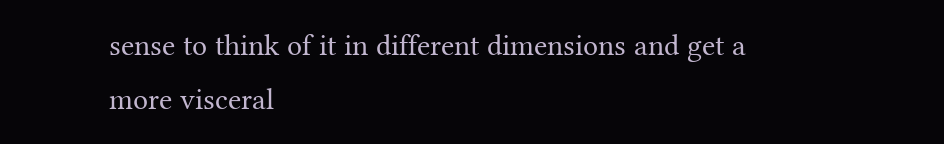sense to think of it in different dimensions and get a more visceral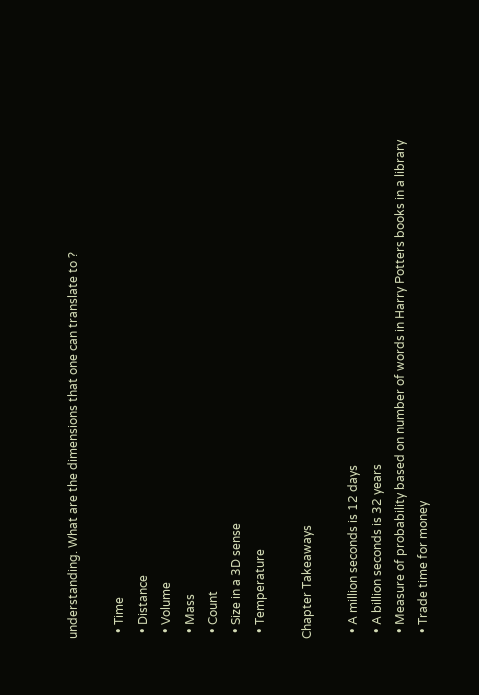understanding. What are the dimensions that one can translate to ?

  • Time
  • Distance
  • Volume
  • Mass
  • Count
  • Size in a 3D sense
  • Temperature

Chapter Takeaways

  • A million seconds is 12 days
  • A billion seconds is 32 years
  • Measure of probability based on number of words in Harry Potters books in a library
  • Trade time for money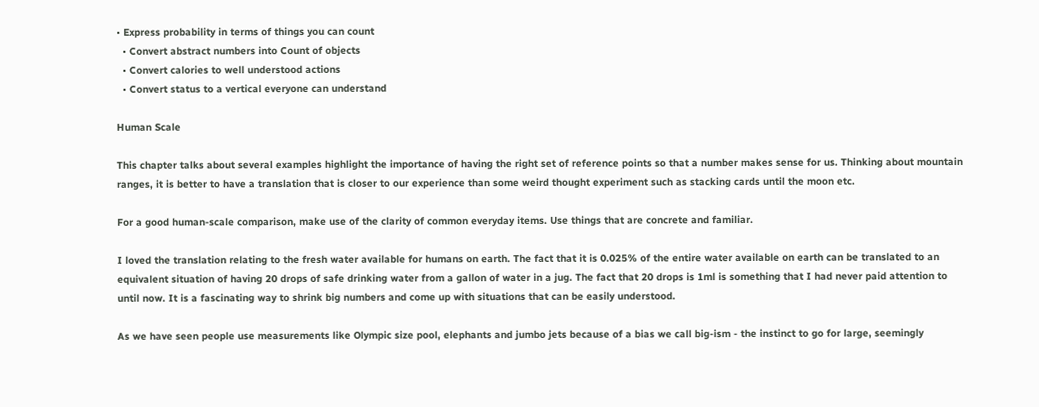• Express probability in terms of things you can count
  • Convert abstract numbers into Count of objects
  • Convert calories to well understood actions
  • Convert status to a vertical everyone can understand

Human Scale

This chapter talks about several examples highlight the importance of having the right set of reference points so that a number makes sense for us. Thinking about mountain ranges, it is better to have a translation that is closer to our experience than some weird thought experiment such as stacking cards until the moon etc.

For a good human-scale comparison, make use of the clarity of common everyday items. Use things that are concrete and familiar.

I loved the translation relating to the fresh water available for humans on earth. The fact that it is 0.025% of the entire water available on earth can be translated to an equivalent situation of having 20 drops of safe drinking water from a gallon of water in a jug. The fact that 20 drops is 1ml is something that I had never paid attention to until now. It is a fascinating way to shrink big numbers and come up with situations that can be easily understood.

As we have seen people use measurements like Olympic size pool, elephants and jumbo jets because of a bias we call big-ism - the instinct to go for large, seemingly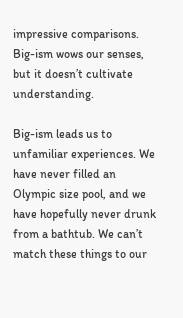impressive comparisons. Big-ism wows our senses, but it doesn’t cultivate understanding.

Big-ism leads us to unfamiliar experiences. We have never filled an Olympic size pool, and we have hopefully never drunk from a bathtub. We can’t match these things to our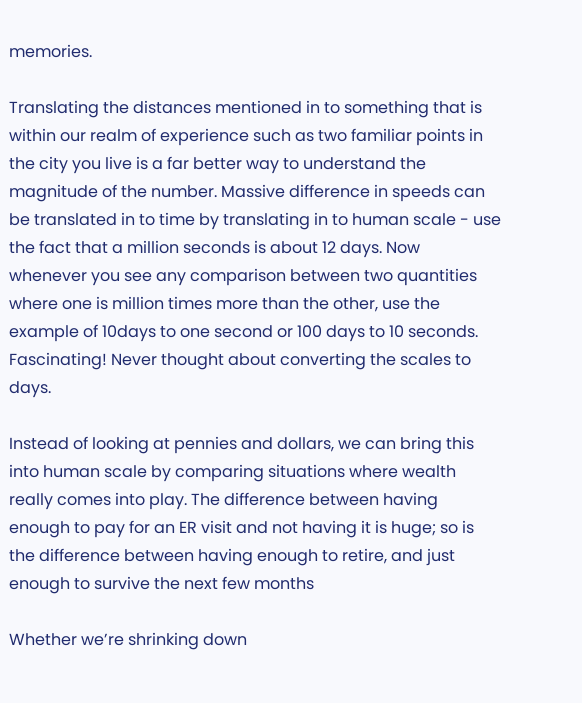memories.

Translating the distances mentioned in to something that is within our realm of experience such as two familiar points in the city you live is a far better way to understand the magnitude of the number. Massive difference in speeds can be translated in to time by translating in to human scale - use the fact that a million seconds is about 12 days. Now whenever you see any comparison between two quantities where one is million times more than the other, use the example of 10days to one second or 100 days to 10 seconds. Fascinating! Never thought about converting the scales to days.

Instead of looking at pennies and dollars, we can bring this into human scale by comparing situations where wealth really comes into play. The difference between having enough to pay for an ER visit and not having it is huge; so is the difference between having enough to retire, and just enough to survive the next few months

Whether we’re shrinking down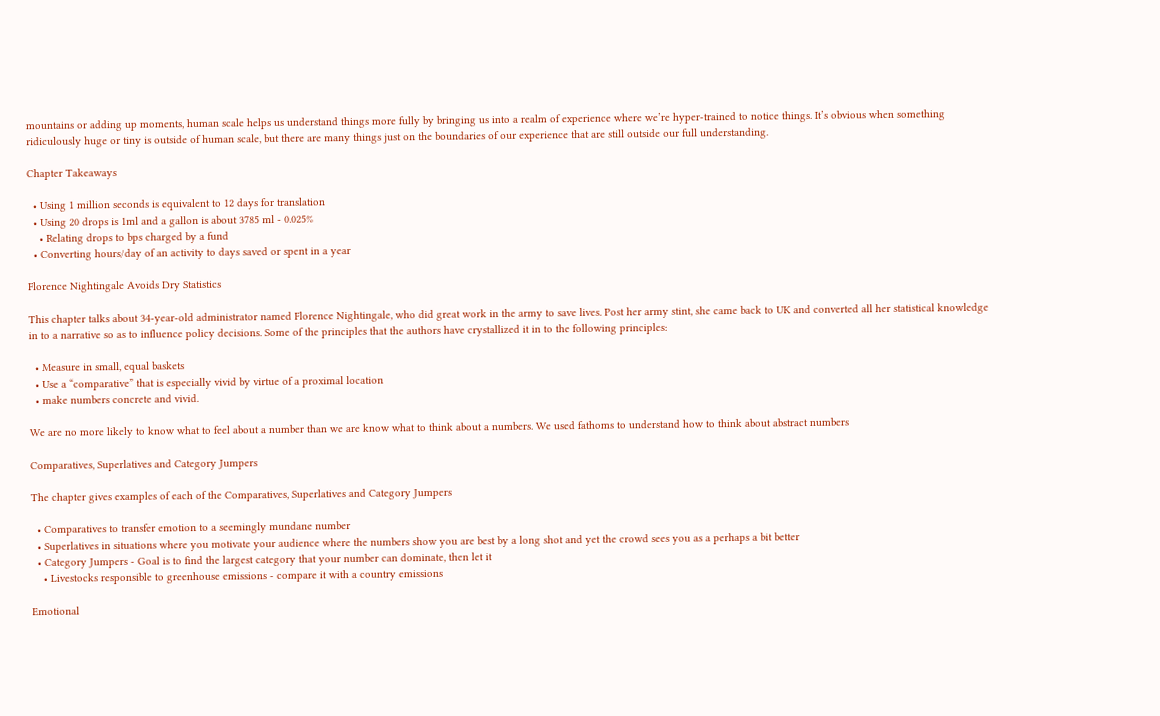mountains or adding up moments, human scale helps us understand things more fully by bringing us into a realm of experience where we’re hyper-trained to notice things. It’s obvious when something ridiculously huge or tiny is outside of human scale, but there are many things just on the boundaries of our experience that are still outside our full understanding.

Chapter Takeaways

  • Using 1 million seconds is equivalent to 12 days for translation
  • Using 20 drops is 1ml and a gallon is about 3785 ml - 0.025%
    • Relating drops to bps charged by a fund
  • Converting hours/day of an activity to days saved or spent in a year

Florence Nightingale Avoids Dry Statistics

This chapter talks about 34-year-old administrator named Florence Nightingale, who did great work in the army to save lives. Post her army stint, she came back to UK and converted all her statistical knowledge in to a narrative so as to influence policy decisions. Some of the principles that the authors have crystallized it in to the following principles:

  • Measure in small, equal baskets
  • Use a “comparative” that is especially vivid by virtue of a proximal location
  • make numbers concrete and vivid.

We are no more likely to know what to feel about a number than we are know what to think about a numbers. We used fathoms to understand how to think about abstract numbers

Comparatives, Superlatives and Category Jumpers

The chapter gives examples of each of the Comparatives, Superlatives and Category Jumpers

  • Comparatives to transfer emotion to a seemingly mundane number
  • Superlatives in situations where you motivate your audience where the numbers show you are best by a long shot and yet the crowd sees you as a perhaps a bit better
  • Category Jumpers - Goal is to find the largest category that your number can dominate, then let it
    • Livestocks responsible to greenhouse emissions - compare it with a country emissions

Emotional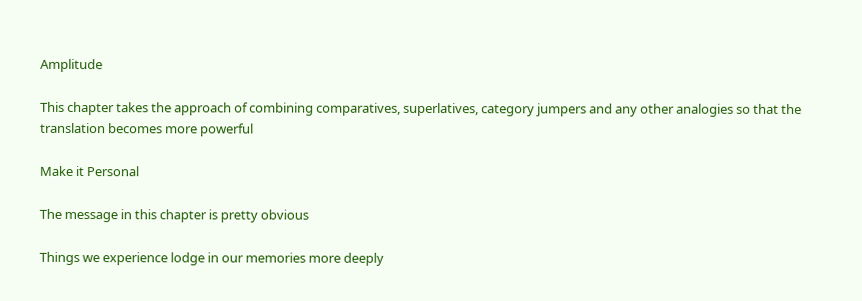Amplitude

This chapter takes the approach of combining comparatives, superlatives, category jumpers and any other analogies so that the translation becomes more powerful

Make it Personal

The message in this chapter is pretty obvious

Things we experience lodge in our memories more deeply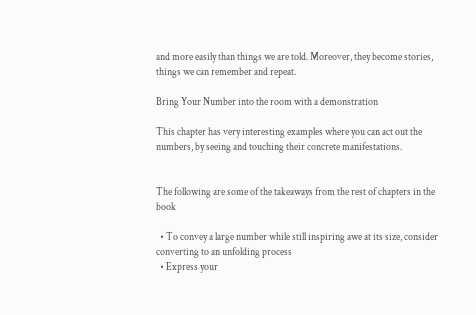and more easily than things we are told. Moreover, they become stories, things we can remember and repeat.

Bring Your Number into the room with a demonstration

This chapter has very interesting examples where you can act out the numbers, by seeing and touching their concrete manifestations.


The following are some of the takeaways from the rest of chapters in the book

  • To convey a large number while still inspiring awe at its size, consider converting to an unfolding process
  • Express your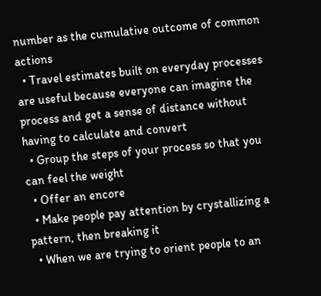number as the cumulative outcome of common actions
  • Travel estimates built on everyday processes are useful because everyone can imagine the process and get a sense of distance without having to calculate and convert
  • Group the steps of your process so that you can feel the weight
  • Offer an encore
  • Make people pay attention by crystallizing a pattern, then breaking it
  • When we are trying to orient people to an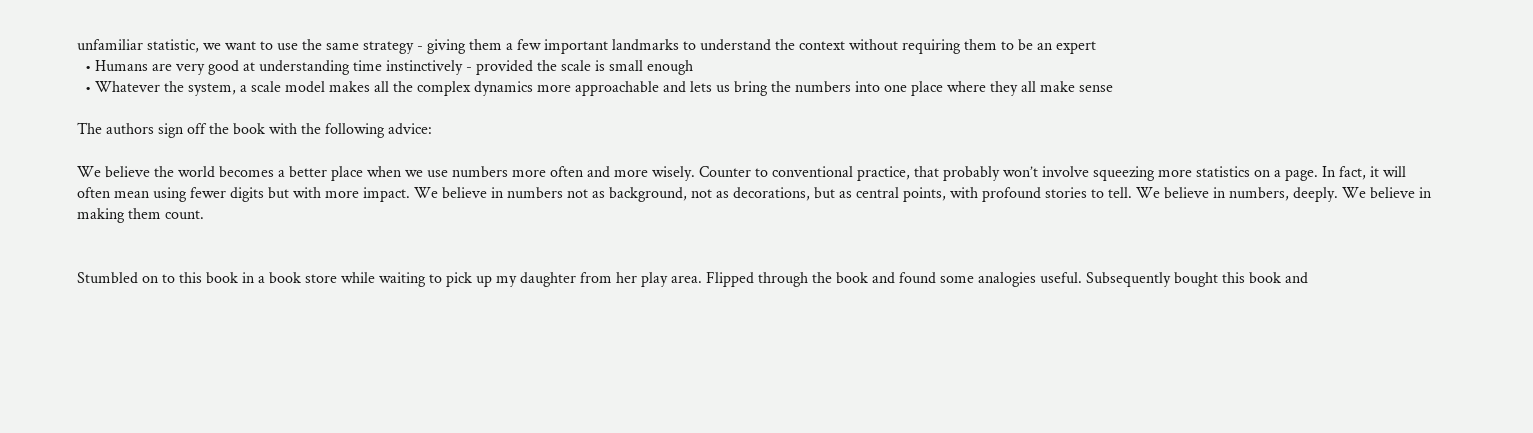unfamiliar statistic, we want to use the same strategy - giving them a few important landmarks to understand the context without requiring them to be an expert
  • Humans are very good at understanding time instinctively - provided the scale is small enough
  • Whatever the system, a scale model makes all the complex dynamics more approachable and lets us bring the numbers into one place where they all make sense

The authors sign off the book with the following advice:

We believe the world becomes a better place when we use numbers more often and more wisely. Counter to conventional practice, that probably won’t involve squeezing more statistics on a page. In fact, it will often mean using fewer digits but with more impact. We believe in numbers not as background, not as decorations, but as central points, with profound stories to tell. We believe in numbers, deeply. We believe in making them count.


Stumbled on to this book in a book store while waiting to pick up my daughter from her play area. Flipped through the book and found some analogies useful. Subsequently bought this book and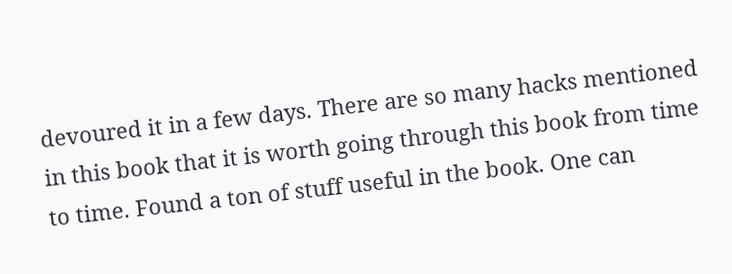devoured it in a few days. There are so many hacks mentioned in this book that it is worth going through this book from time to time. Found a ton of stuff useful in the book. One can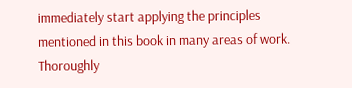immediately start applying the principles mentioned in this book in many areas of work. Thoroughly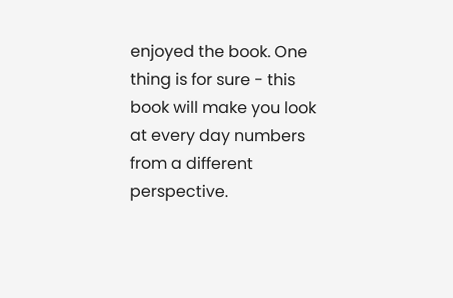enjoyed the book. One thing is for sure - this book will make you look at every day numbers from a different perspective.